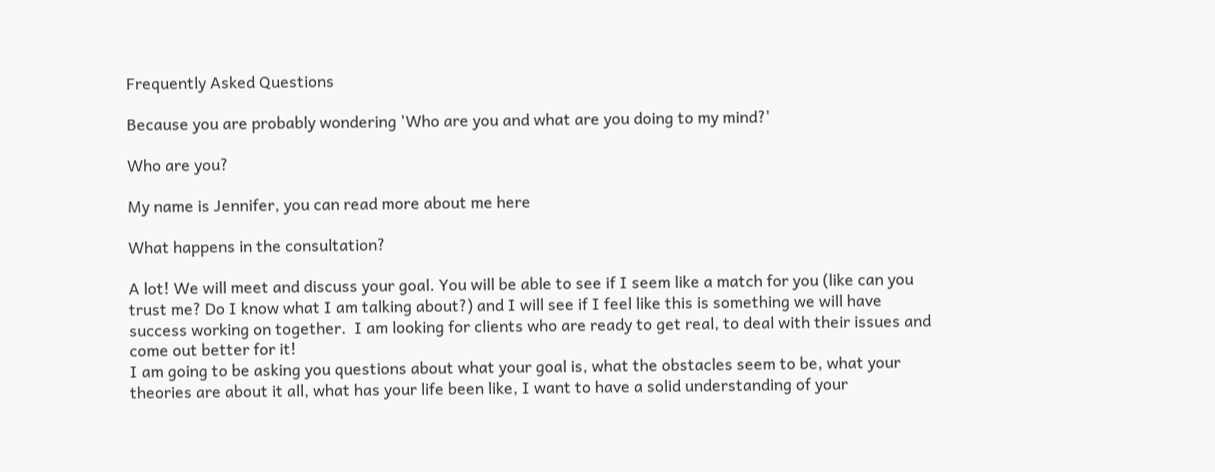Frequently Asked Questions

Because you are probably wondering 'Who are you and what are you doing to my mind?'

Who are you?

My name is Jennifer, you can read more about me here

What happens in the consultation?

A lot! We will meet and discuss your goal. You will be able to see if I seem like a match for you (like can you trust me? Do I know what I am talking about?) and I will see if I feel like this is something we will have success working on together.  I am looking for clients who are ready to get real, to deal with their issues and come out better for it!
I am going to be asking you questions about what your goal is, what the obstacles seem to be, what your theories are about it all, what has your life been like, I want to have a solid understanding of your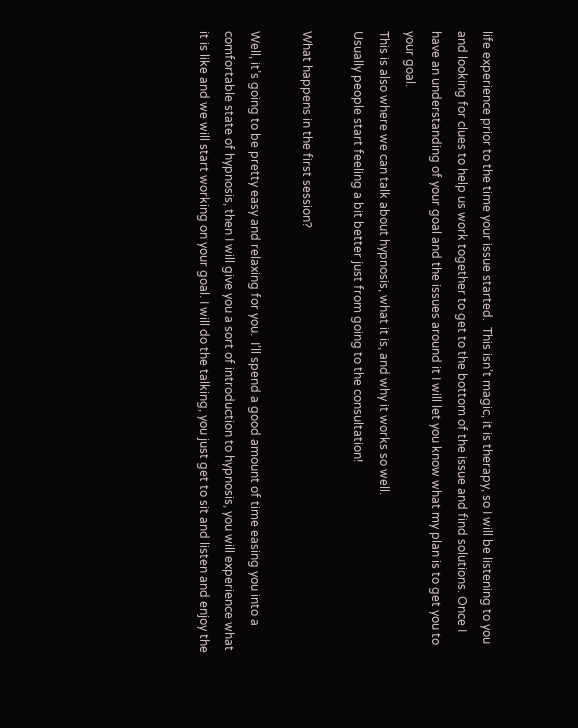life experience prior to the time your issue started.  This isn’t magic, it is therapy, so I will be listening to you and looking for clues to help us work together to get to the bottom of the issue and find solutions. Once I have an understanding of your goal and the issues around it I will let you know what my plan is to get you to your goal.
This is also where we can talk about hypnosis, what it is, and why it works so well.
Usually people start feeling a bit better just from going to the consultation!

What happens in the first session?

Well, it’s going to be pretty easy and relaxing for you.  I’ll spend a good amount of time easing you into a comfortable state of hypnosis, then I will give you a sort of introduction to hypnosis, you will experience what it is like and we will start working on your goal. I will do the talking, you just get to sit and listen and enjoy the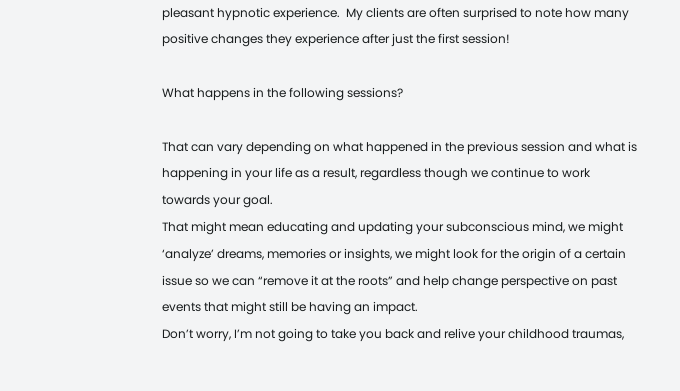pleasant hypnotic experience.  My clients are often surprised to note how many positive changes they experience after just the first session!

What happens in the following sessions?

That can vary depending on what happened in the previous session and what is happening in your life as a result, regardless though we continue to work towards your goal.
That might mean educating and updating your subconscious mind, we might ‘analyze’ dreams, memories or insights, we might look for the origin of a certain issue so we can “remove it at the roots” and help change perspective on past events that might still be having an impact.
Don’t worry, I’m not going to take you back and relive your childhood traumas,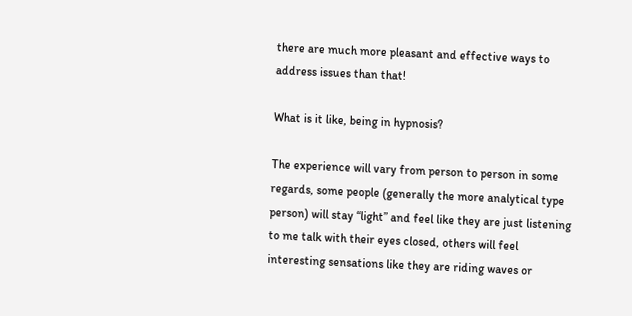there are much more pleasant and effective ways to address issues than that!

What is it like, being in hypnosis?

The experience will vary from person to person in some regards, some people (generally the more analytical type person) will stay “light” and feel like they are just listening to me talk with their eyes closed, others will feel interesting sensations like they are riding waves or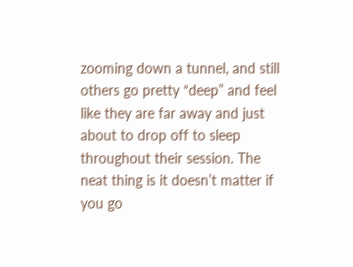zooming down a tunnel, and still others go pretty “deep” and feel like they are far away and just about to drop off to sleep throughout their session. The neat thing is it doesn’t matter if you go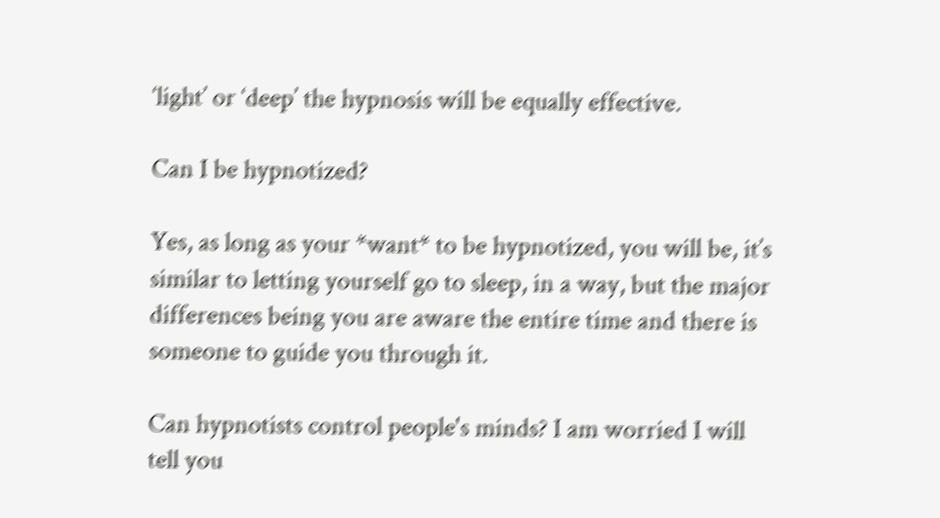‘light’ or ‘deep’ the hypnosis will be equally effective.

Can I be hypnotized?

Yes, as long as your *want* to be hypnotized, you will be, it’s similar to letting yourself go to sleep, in a way, but the major differences being you are aware the entire time and there is someone to guide you through it.

Can hypnotists control people's minds? I am worried I will tell you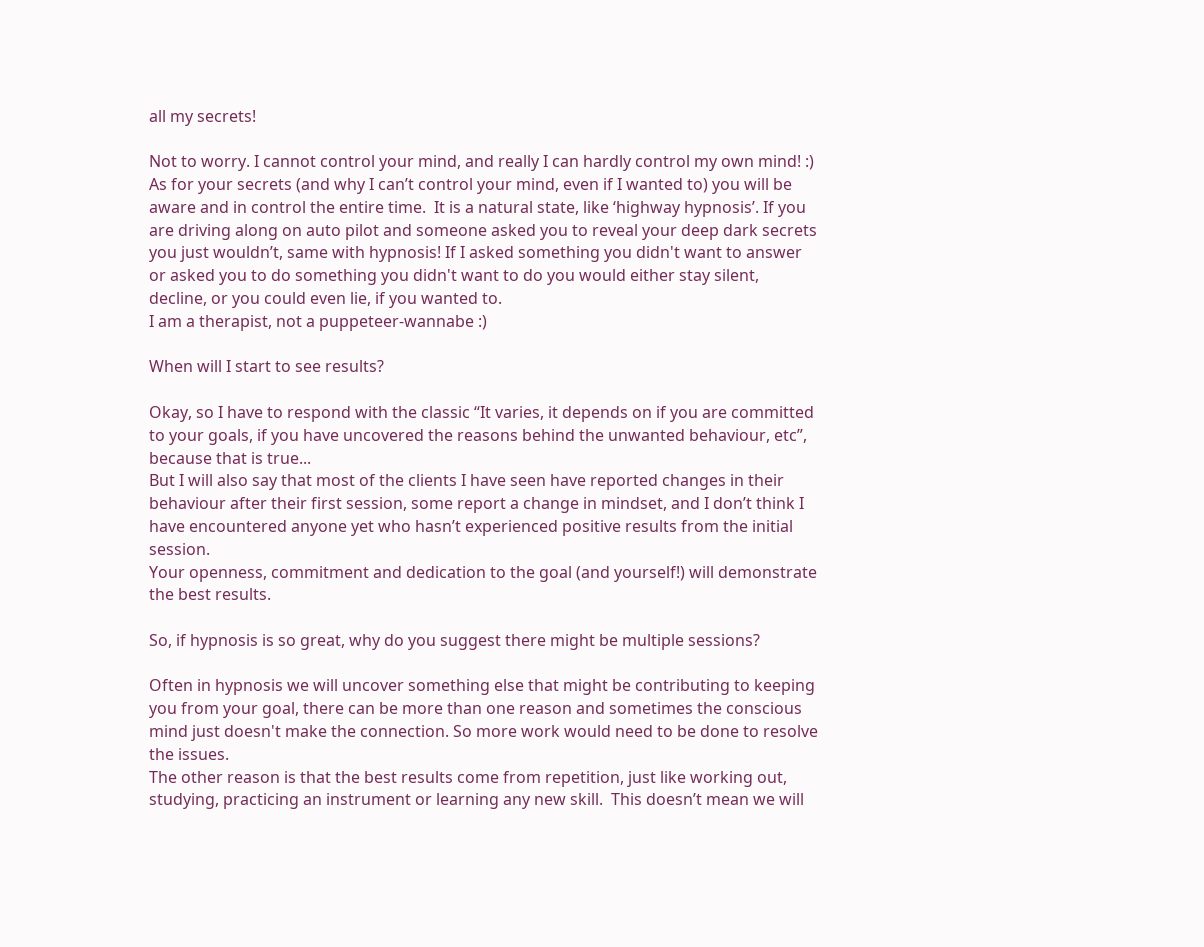all my secrets!

Not to worry. I cannot control your mind, and really I can hardly control my own mind! :) As for your secrets (and why I can’t control your mind, even if I wanted to) you will be aware and in control the entire time.  It is a natural state, like ‘highway hypnosis’. If you are driving along on auto pilot and someone asked you to reveal your deep dark secrets you just wouldn’t, same with hypnosis! If I asked something you didn't want to answer or asked you to do something you didn't want to do you would either stay silent, decline, or you could even lie, if you wanted to.
I am a therapist, not a puppeteer-wannabe :)

When will I start to see results?

Okay, so I have to respond with the classic “It varies, it depends on if you are committed to your goals, if you have uncovered the reasons behind the unwanted behaviour, etc”, because that is true...
But I will also say that most of the clients I have seen have reported changes in their behaviour after their first session, some report a change in mindset, and I don’t think I have encountered anyone yet who hasn’t experienced positive results from the initial session.
Your openness, commitment and dedication to the goal (and yourself!) will demonstrate the best results.

So, if hypnosis is so great, why do you suggest there might be multiple sessions?

Often in hypnosis we will uncover something else that might be contributing to keeping you from your goal, there can be more than one reason and sometimes the conscious mind just doesn't make the connection. So more work would need to be done to resolve the issues.
The other reason is that the best results come from repetition, just like working out, studying, practicing an instrument or learning any new skill.  This doesn’t mean we will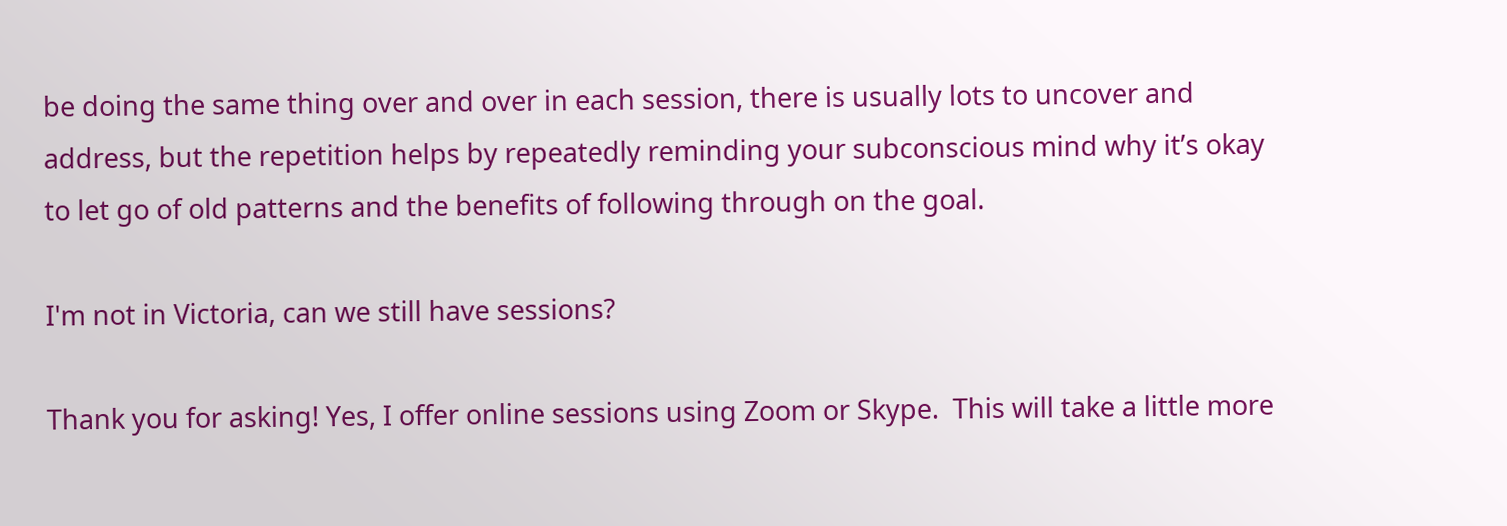be doing the same thing over and over in each session, there is usually lots to uncover and address, but the repetition helps by repeatedly reminding your subconscious mind why it’s okay to let go of old patterns and the benefits of following through on the goal.

I'm not in Victoria, can we still have sessions?

Thank you for asking! Yes, I offer online sessions using Zoom or Skype.  This will take a little more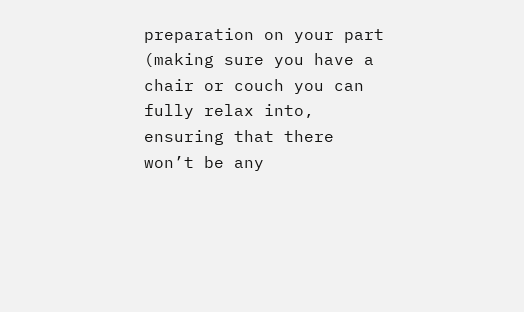preparation on your part (making sure you have a chair or couch you can fully relax into, ensuring that there won’t be any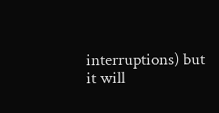interruptions) but it will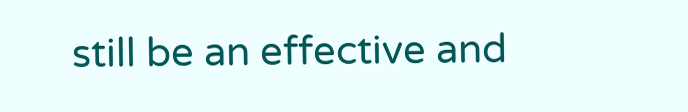still be an effective and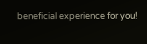beneficial experience for you!